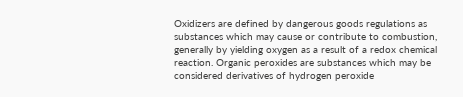Oxidizers are defined by dangerous goods regulations as substances which may cause or contribute to combustion, generally by yielding oxygen as a result of a redox chemical reaction. Organic peroxides are substances which may be considered derivatives of hydrogen peroxide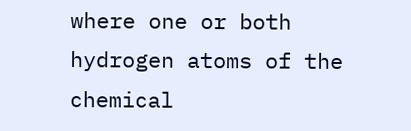where one or both hydrogen atoms of the chemical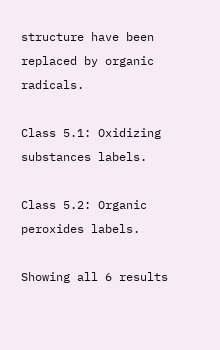structure have been replaced by organic radicals.

Class 5.1: Oxidizing substances labels.

Class 5.2: Organic peroxides labels.

Showing all 6 results